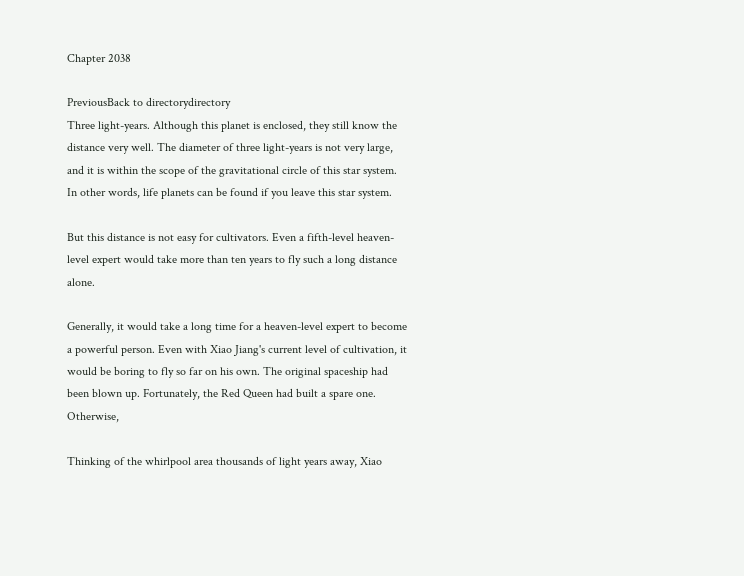Chapter 2038

PreviousBack to directorydirectory
Three light-years. Although this planet is enclosed, they still know the distance very well. The diameter of three light-years is not very large, and it is within the scope of the gravitational circle of this star system. In other words, life planets can be found if you leave this star system.

But this distance is not easy for cultivators. Even a fifth-level heaven-level expert would take more than ten years to fly such a long distance alone.

Generally, it would take a long time for a heaven-level expert to become a powerful person. Even with Xiao Jiang's current level of cultivation, it would be boring to fly so far on his own. The original spaceship had been blown up. Fortunately, the Red Queen had built a spare one. Otherwise,

Thinking of the whirlpool area thousands of light years away, Xiao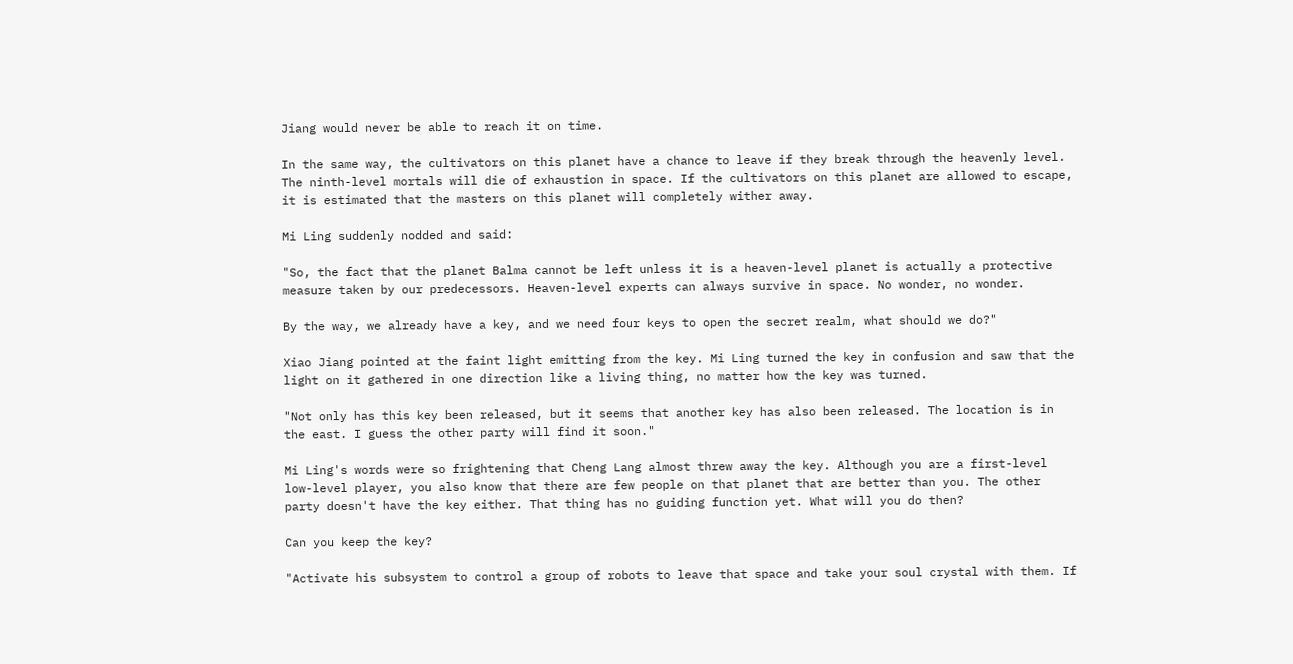Jiang would never be able to reach it on time.

In the same way, the cultivators on this planet have a chance to leave if they break through the heavenly level. The ninth-level mortals will die of exhaustion in space. If the cultivators on this planet are allowed to escape, it is estimated that the masters on this planet will completely wither away.

Mi Ling suddenly nodded and said:

"So, the fact that the planet Balma cannot be left unless it is a heaven-level planet is actually a protective measure taken by our predecessors. Heaven-level experts can always survive in space. No wonder, no wonder.

By the way, we already have a key, and we need four keys to open the secret realm, what should we do?"

Xiao Jiang pointed at the faint light emitting from the key. Mi Ling turned the key in confusion and saw that the light on it gathered in one direction like a living thing, no matter how the key was turned.

"Not only has this key been released, but it seems that another key has also been released. The location is in the east. I guess the other party will find it soon."

Mi Ling's words were so frightening that Cheng Lang almost threw away the key. Although you are a first-level low-level player, you also know that there are few people on that planet that are better than you. The other party doesn't have the key either. That thing has no guiding function yet. What will you do then?

Can you keep the key?

"Activate his subsystem to control a group of robots to leave that space and take your soul crystal with them. If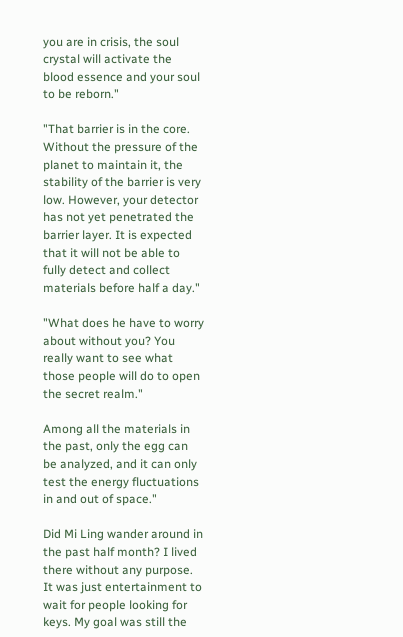you are in crisis, the soul crystal will activate the blood essence and your soul to be reborn."

"That barrier is in the core. Without the pressure of the planet to maintain it, the stability of the barrier is very low. However, your detector has not yet penetrated the barrier layer. It is expected that it will not be able to fully detect and collect materials before half a day."

"What does he have to worry about without you? You really want to see what those people will do to open the secret realm."

Among all the materials in the past, only the egg can be analyzed, and it can only test the energy fluctuations in and out of space."

Did Mi Ling wander around in the past half month? I lived there without any purpose. It was just entertainment to wait for people looking for keys. My goal was still the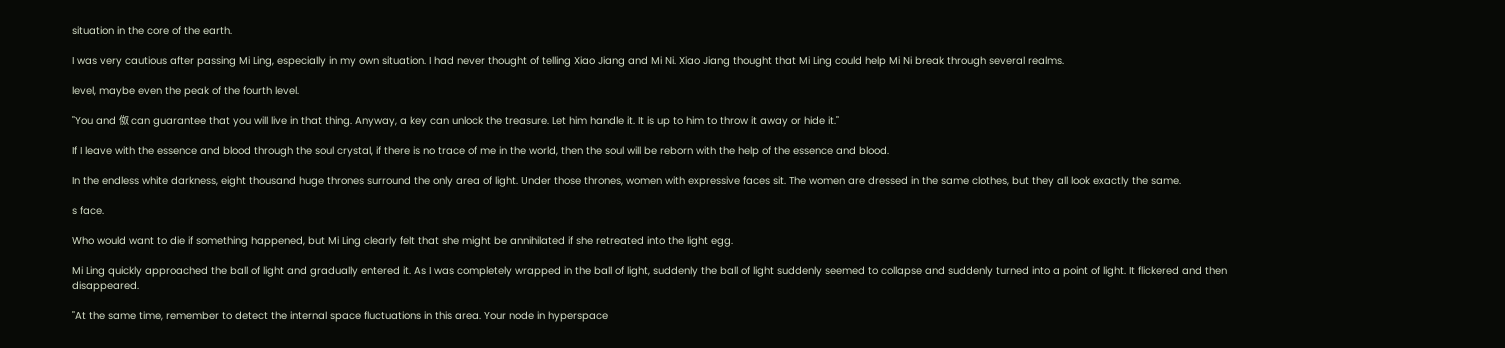situation in the core of the earth.

I was very cautious after passing Mi Ling, especially in my own situation. I had never thought of telling Xiao Jiang and Mi Ni. Xiao Jiang thought that Mi Ling could help Mi Ni break through several realms.

level, maybe even the peak of the fourth level.

"You and 伮 can guarantee that you will live in that thing. Anyway, a key can unlock the treasure. Let him handle it. It is up to him to throw it away or hide it."

If I leave with the essence and blood through the soul crystal, if there is no trace of me in the world, then the soul will be reborn with the help of the essence and blood.

In the endless white darkness, eight thousand huge thrones surround the only area of light. Under those thrones, women with expressive faces sit. The women are dressed in the same clothes, but they all look exactly the same.

s face.

Who would want to die if something happened, but Mi Ling clearly felt that she might be annihilated if she retreated into the light egg.

Mi Ling quickly approached the ball of light and gradually entered it. As I was completely wrapped in the ball of light, suddenly the ball of light suddenly seemed to collapse and suddenly turned into a point of light. It flickered and then disappeared.

"At the same time, remember to detect the internal space fluctuations in this area. Your node in hyperspace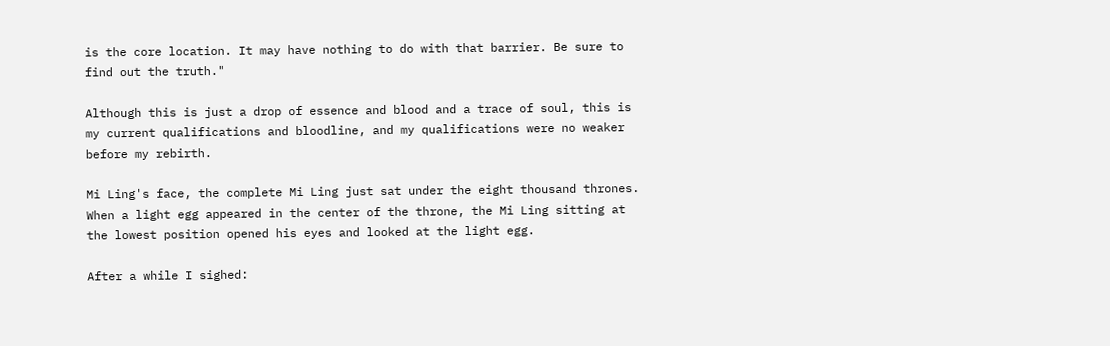is the core location. It may have nothing to do with that barrier. Be sure to find out the truth."

Although this is just a drop of essence and blood and a trace of soul, this is my current qualifications and bloodline, and my qualifications were no weaker before my rebirth.

Mi Ling's face, the complete Mi Ling just sat under the eight thousand thrones. When a light egg appeared in the center of the throne, the Mi Ling sitting at the lowest position opened his eyes and looked at the light egg.

After a while I sighed: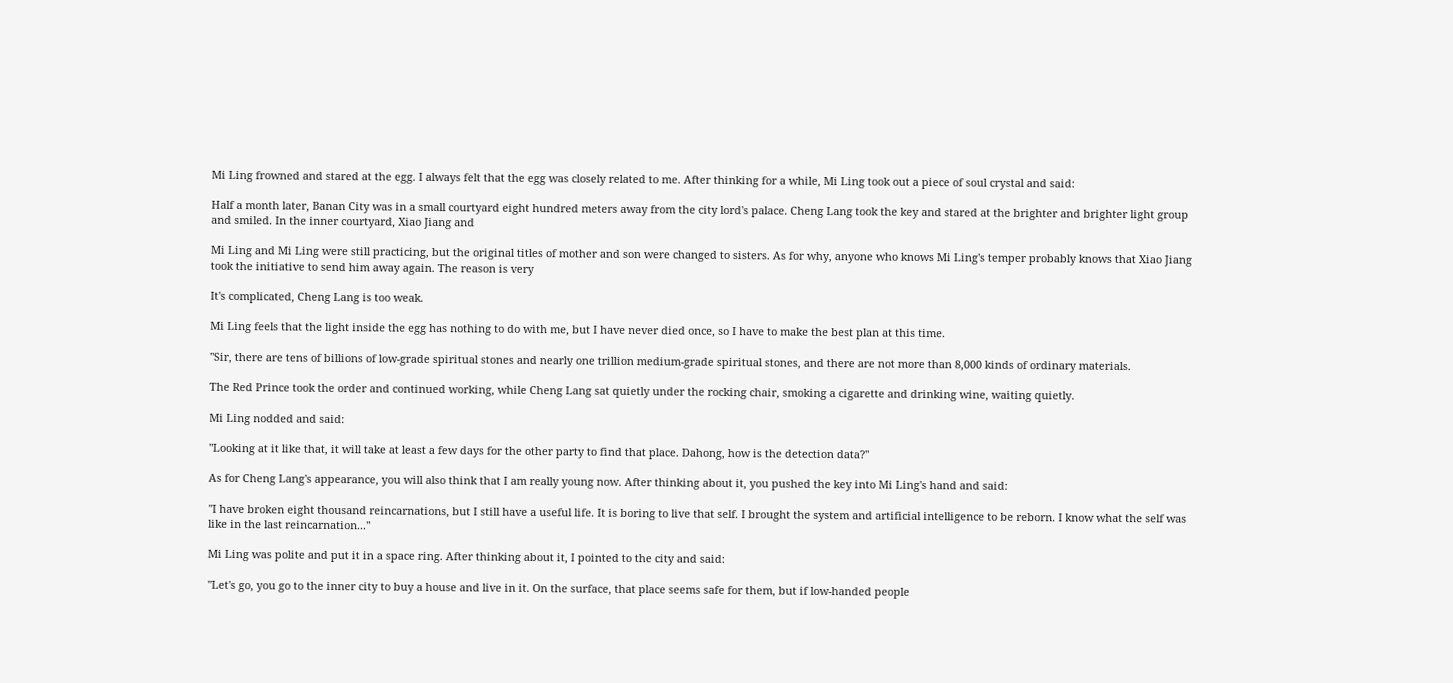Mi Ling frowned and stared at the egg. I always felt that the egg was closely related to me. After thinking for a while, Mi Ling took out a piece of soul crystal and said:

Half a month later, Banan City was in a small courtyard eight hundred meters away from the city lord's palace. Cheng Lang took the key and stared at the brighter and brighter light group and smiled. In the inner courtyard, Xiao Jiang and

Mi Ling and Mi Ling were still practicing, but the original titles of mother and son were changed to sisters. As for why, anyone who knows Mi Ling's temper probably knows that Xiao Jiang took the initiative to send him away again. The reason is very

It's complicated, Cheng Lang is too weak.

Mi Ling feels that the light inside the egg has nothing to do with me, but I have never died once, so I have to make the best plan at this time.

"Sir, there are tens of billions of low-grade spiritual stones and nearly one trillion medium-grade spiritual stones, and there are not more than 8,000 kinds of ordinary materials.

The Red Prince took the order and continued working, while Cheng Lang sat quietly under the rocking chair, smoking a cigarette and drinking wine, waiting quietly.

Mi Ling nodded and said:

"Looking at it like that, it will take at least a few days for the other party to find that place. Dahong, how is the detection data?"

As for Cheng Lang's appearance, you will also think that I am really young now. After thinking about it, you pushed the key into Mi Ling's hand and said:

"I have broken eight thousand reincarnations, but I still have a useful life. It is boring to live that self. I brought the system and artificial intelligence to be reborn. I know what the self was like in the last reincarnation..."

Mi Ling was polite and put it in a space ring. After thinking about it, I pointed to the city and said:

"Let's go, you go to the inner city to buy a house and live in it. On the surface, that place seems safe for them, but if low-handed people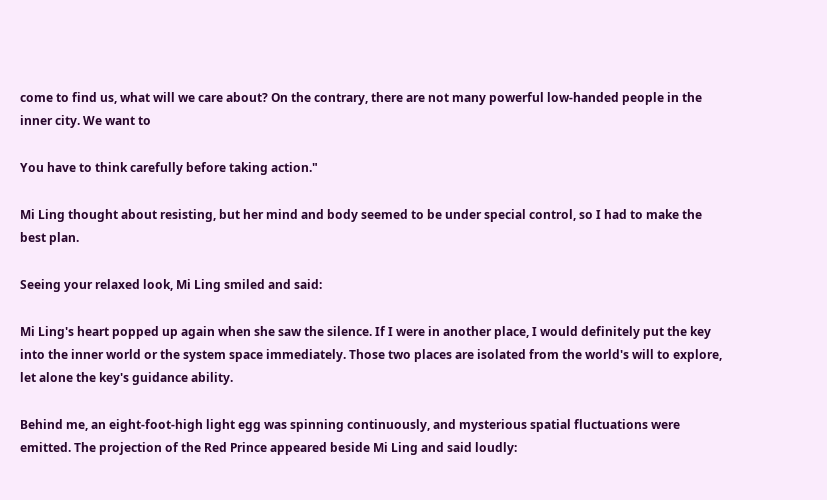come to find us, what will we care about? On the contrary, there are not many powerful low-handed people in the inner city. We want to

You have to think carefully before taking action."

Mi Ling thought about resisting, but her mind and body seemed to be under special control, so I had to make the best plan.

Seeing your relaxed look, Mi Ling smiled and said:

Mi Ling's heart popped up again when she saw the silence. If I were in another place, I would definitely put the key into the inner world or the system space immediately. Those two places are isolated from the world's will to explore, let alone the key's guidance ability.

Behind me, an eight-foot-high light egg was spinning continuously, and mysterious spatial fluctuations were emitted. The projection of the Red Prince appeared beside Mi Ling and said loudly: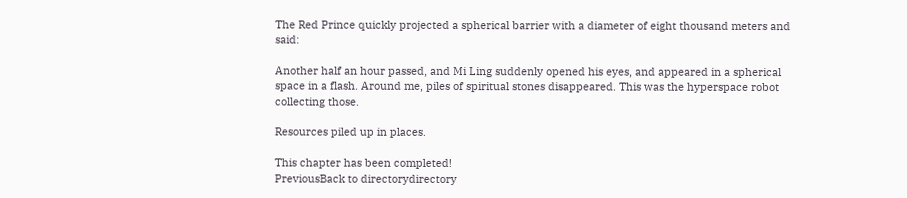The Red Prince quickly projected a spherical barrier with a diameter of eight thousand meters and said:

Another half an hour passed, and Mi Ling suddenly opened his eyes, and appeared in a spherical space in a flash. Around me, piles of spiritual stones disappeared. This was the hyperspace robot collecting those.

Resources piled up in places.

This chapter has been completed!
PreviousBack to directorydirectory